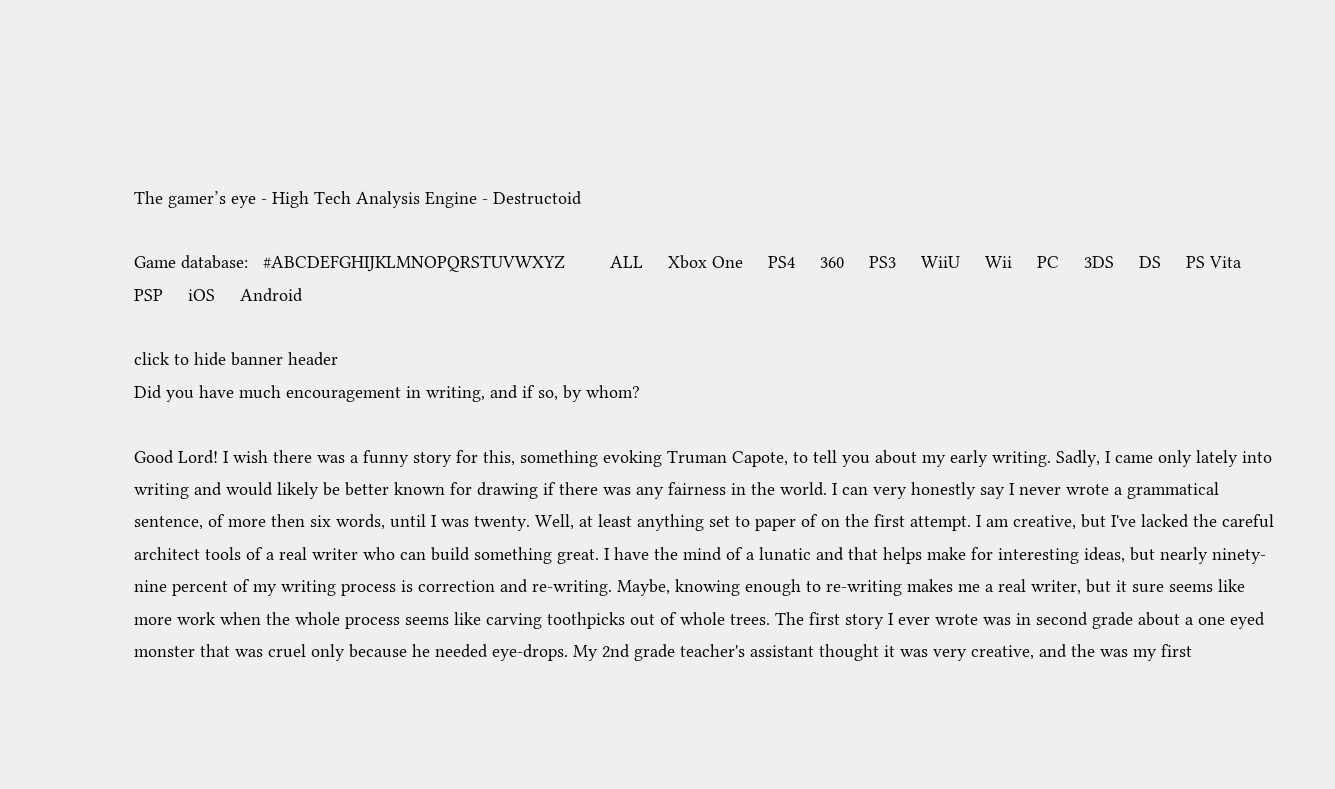The gamer’s eye - High Tech Analysis Engine - Destructoid

Game database:   #ABCDEFGHIJKLMNOPQRSTUVWXYZ         ALL     Xbox One     PS4     360     PS3     WiiU     Wii     PC     3DS     DS     PS Vita     PSP     iOS     Android

click to hide banner header
Did you have much encouragement in writing, and if so, by whom?

Good Lord! I wish there was a funny story for this, something evoking Truman Capote, to tell you about my early writing. Sadly, I came only lately into writing and would likely be better known for drawing if there was any fairness in the world. I can very honestly say I never wrote a grammatical sentence, of more then six words, until I was twenty. Well, at least anything set to paper of on the first attempt. I am creative, but I've lacked the careful architect tools of a real writer who can build something great. I have the mind of a lunatic and that helps make for interesting ideas, but nearly ninety-nine percent of my writing process is correction and re-writing. Maybe, knowing enough to re-writing makes me a real writer, but it sure seems like more work when the whole process seems like carving toothpicks out of whole trees. The first story I ever wrote was in second grade about a one eyed monster that was cruel only because he needed eye-drops. My 2nd grade teacher's assistant thought it was very creative, and the was my first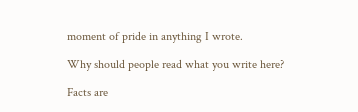moment of pride in anything I wrote.

Why should people read what you write here?

Facts are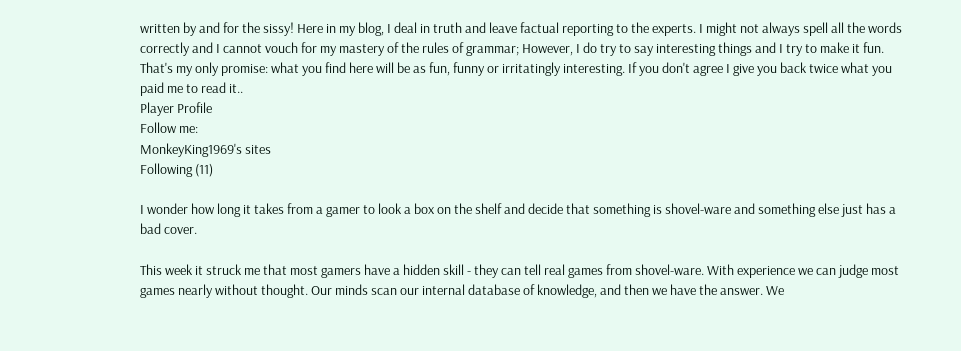written by and for the sissy! Here in my blog, I deal in truth and leave factual reporting to the experts. I might not always spell all the words correctly and I cannot vouch for my mastery of the rules of grammar; However, I do try to say interesting things and I try to make it fun. That's my only promise: what you find here will be as fun, funny or irritatingly interesting. If you don't agree I give you back twice what you paid me to read it..
Player Profile
Follow me:
MonkeyKing1969's sites
Following (11)

I wonder how long it takes from a gamer to look a box on the shelf and decide that something is shovel-ware and something else just has a bad cover.

This week it struck me that most gamers have a hidden skill - they can tell real games from shovel-ware. With experience we can judge most games nearly without thought. Our minds scan our internal database of knowledge, and then we have the answer. We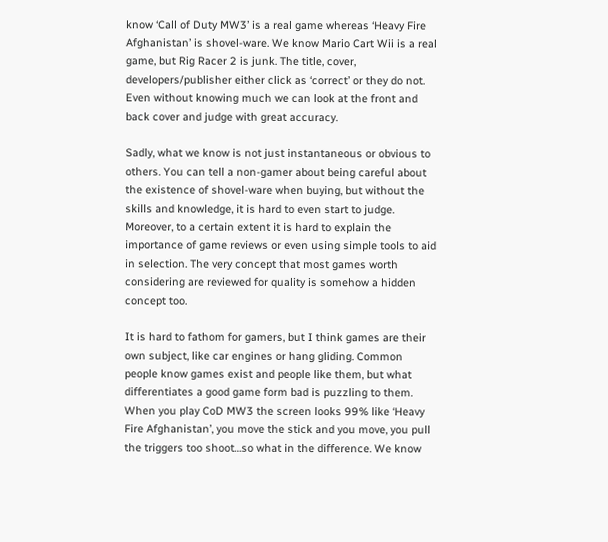know ‘Call of Duty MW3’ is a real game whereas ‘Heavy Fire Afghanistan’ is shovel-ware. We know Mario Cart Wii is a real game, but Rig Racer 2 is junk. The title, cover, developers/publisher either click as ‘correct’ or they do not. Even without knowing much we can look at the front and back cover and judge with great accuracy.

Sadly, what we know is not just instantaneous or obvious to others. You can tell a non-gamer about being careful about the existence of shovel-ware when buying, but without the skills and knowledge, it is hard to even start to judge. Moreover, to a certain extent it is hard to explain the importance of game reviews or even using simple tools to aid in selection. The very concept that most games worth considering are reviewed for quality is somehow a hidden concept too.

It is hard to fathom for gamers, but I think games are their own subject, like car engines or hang gliding. Common people know games exist and people like them, but what differentiates a good game form bad is puzzling to them. When you play CoD MW3 the screen looks 99% like ‘Heavy Fire Afghanistan’, you move the stick and you move, you pull the triggers too shoot…so what in the difference. We know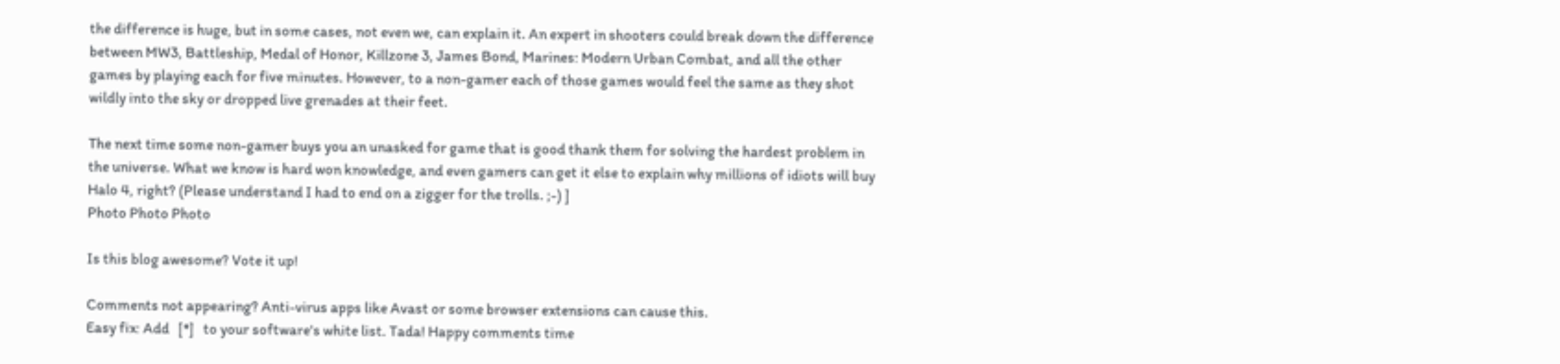the difference is huge, but in some cases, not even we, can explain it. An expert in shooters could break down the difference between MW3, Battleship, Medal of Honor, Killzone 3, James Bond, Marines: Modern Urban Combat, and all the other games by playing each for five minutes. However, to a non-gamer each of those games would feel the same as they shot wildly into the sky or dropped live grenades at their feet.

The next time some non-gamer buys you an unasked for game that is good thank them for solving the hardest problem in the universe. What we know is hard won knowledge, and even gamers can get it else to explain why millions of idiots will buy Halo 4, right? (Please understand I had to end on a zigger for the trolls. ;-) ]
Photo Photo Photo

Is this blog awesome? Vote it up!

Comments not appearing? Anti-virus apps like Avast or some browser extensions can cause this.
Easy fix: Add   [*]   to your software's white list. Tada! Happy comments time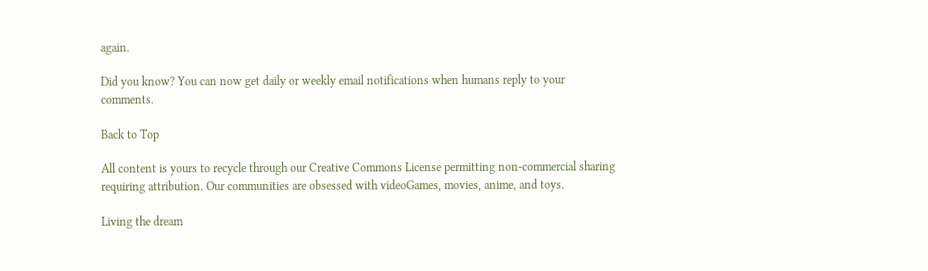again.

Did you know? You can now get daily or weekly email notifications when humans reply to your comments.

Back to Top

All content is yours to recycle through our Creative Commons License permitting non-commercial sharing requiring attribution. Our communities are obsessed with videoGames, movies, anime, and toys.

Living the dream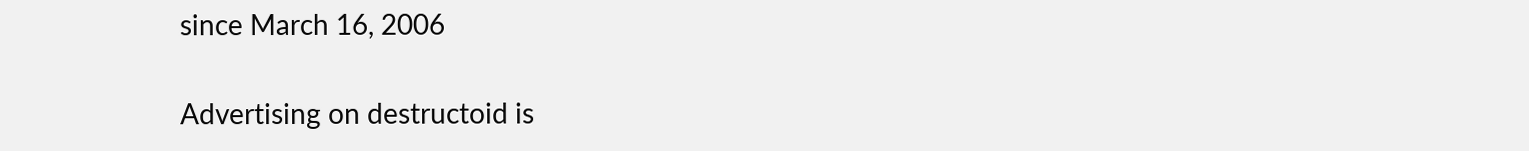since March 16, 2006

Advertising on destructoid is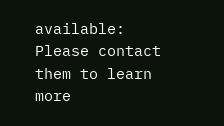available: Please contact them to learn more